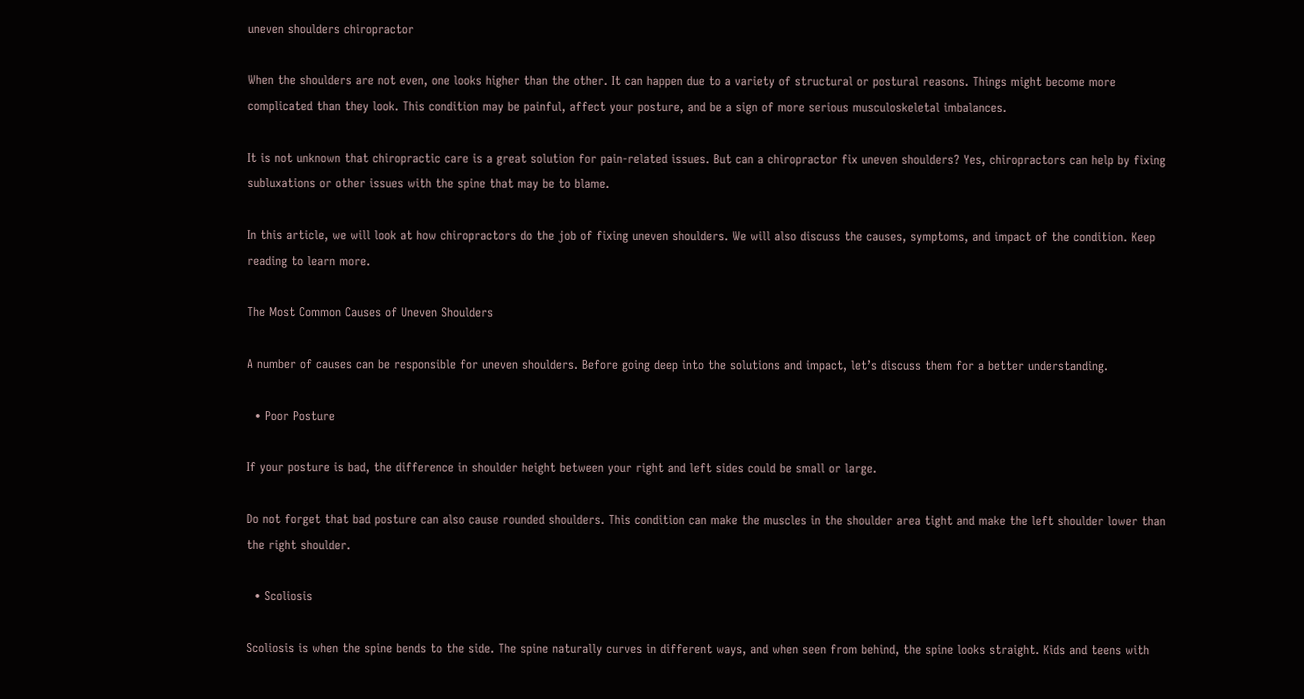uneven shoulders chiropractor

When the shoulders are not even, one looks higher than the other. It can happen due to a variety of structural or postural reasons. Things might become more complicated than they look. This condition may be painful, affect your posture, and be a sign of more serious musculoskeletal imbalances.

It is not unknown that chiropractic care is a great solution for pain-related issues. But can a chiropractor fix uneven shoulders? Yes, chiropractors can help by fixing subluxations or other issues with the spine that may be to blame.

In this article, we will look at how chiropractors do the job of fixing uneven shoulders. We will also discuss the causes, symptoms, and impact of the condition. Keep reading to learn more.

The Most Common Causes of Uneven Shoulders

A number of causes can be responsible for uneven shoulders. Before going deep into the solutions and impact, let’s discuss them for a better understanding.

  • Poor Posture

If your posture is bad, the difference in shoulder height between your right and left sides could be small or large.

Do not forget that bad posture can also cause rounded shoulders. This condition can make the muscles in the shoulder area tight and make the left shoulder lower than the right shoulder.

  • Scoliosis

Scoliosis is when the spine bends to the side. The spine naturally curves in different ways, and when seen from behind, the spine looks straight. Kids and teens with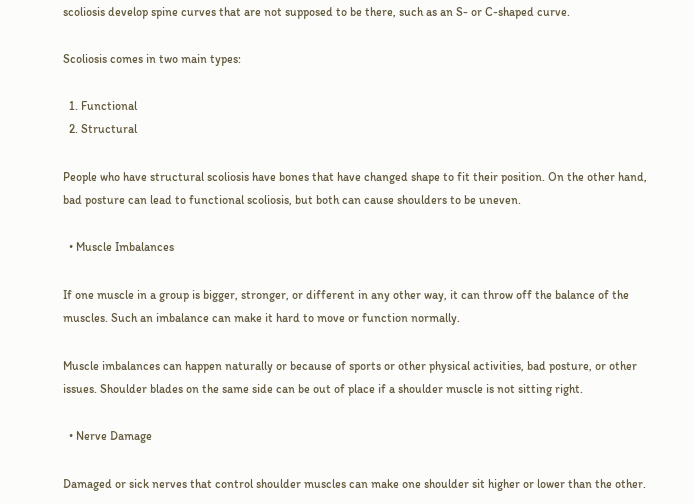scoliosis develop spine curves that are not supposed to be there, such as an S- or C-shaped curve.

Scoliosis comes in two main types:

  1. Functional
  2. Structural

People who have structural scoliosis have bones that have changed shape to fit their position. On the other hand, bad posture can lead to functional scoliosis, but both can cause shoulders to be uneven.

  • Muscle Imbalances

If one muscle in a group is bigger, stronger, or different in any other way, it can throw off the balance of the muscles. Such an imbalance can make it hard to move or function normally.

Muscle imbalances can happen naturally or because of sports or other physical activities, bad posture, or other issues. Shoulder blades on the same side can be out of place if a shoulder muscle is not sitting right.

  • Nerve Damage

Damaged or sick nerves that control shoulder muscles can make one shoulder sit higher or lower than the other.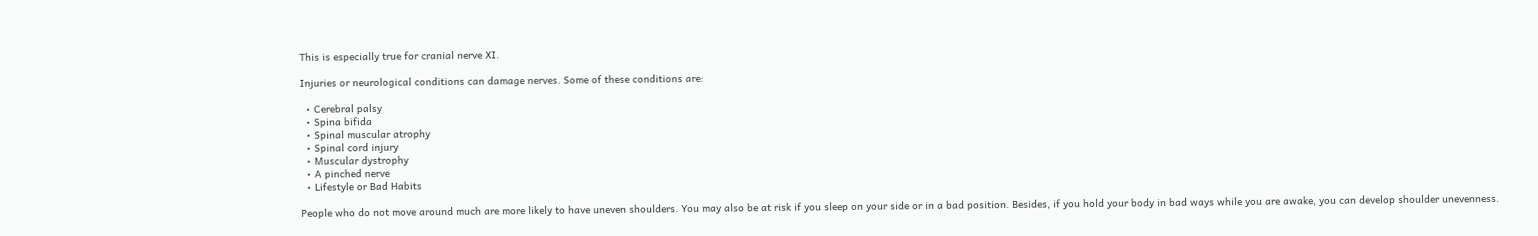This is especially true for cranial nerve XI.

Injuries or neurological conditions can damage nerves. Some of these conditions are:

  • Cerebral palsy
  • Spina bifida
  • Spinal muscular atrophy
  • Spinal cord injury
  • Muscular dystrophy
  • A pinched nerve
  • Lifestyle or Bad Habits

People who do not move around much are more likely to have uneven shoulders. You may also be at risk if you sleep on your side or in a bad position. Besides, if you hold your body in bad ways while you are awake, you can develop shoulder unevenness.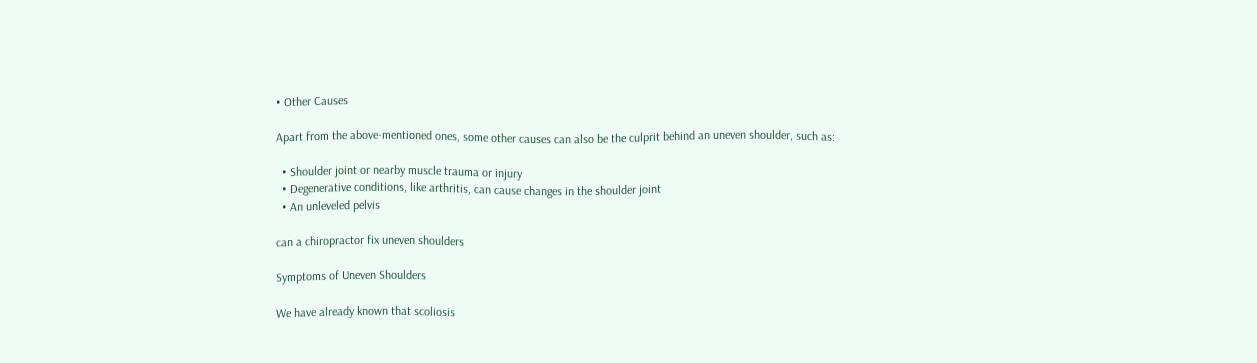• Other Causes

Apart from the above-mentioned ones, some other causes can also be the culprit behind an uneven shoulder, such as:

  • Shoulder joint or nearby muscle trauma or injury
  • Degenerative conditions, like arthritis, can cause changes in the shoulder joint
  • An unleveled pelvis

can a chiropractor fix uneven shoulders

Symptoms of Uneven Shoulders

We have already known that scoliosis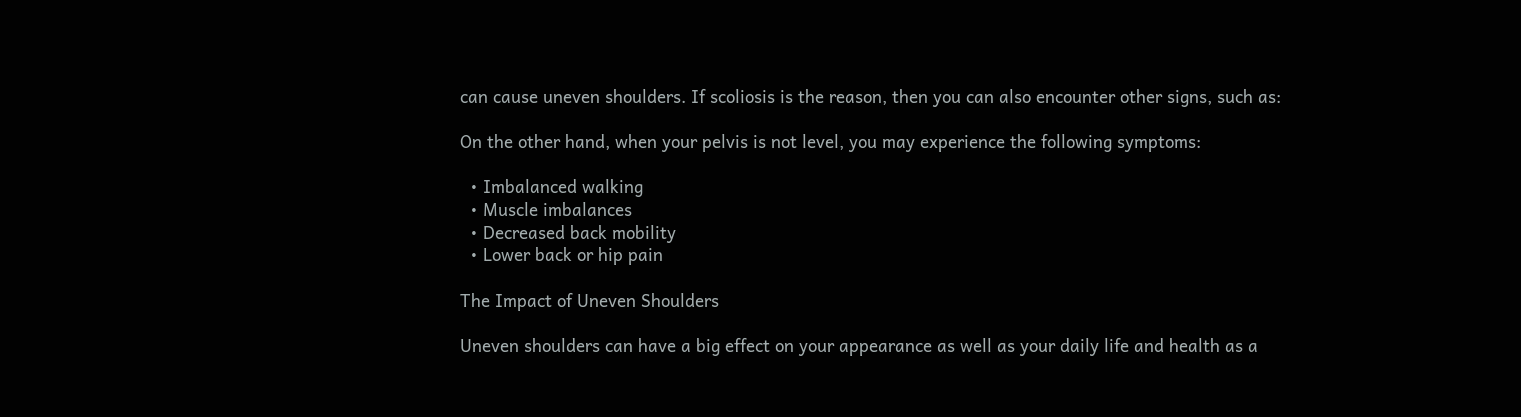can cause uneven shoulders. If scoliosis is the reason, then you can also encounter other signs, such as:

On the other hand, when your pelvis is not level, you may experience the following symptoms:

  • Imbalanced walking
  • Muscle imbalances
  • Decreased back mobility
  • Lower back or hip pain

The Impact of Uneven Shoulders

Uneven shoulders can have a big effect on your appearance as well as your daily life and health as a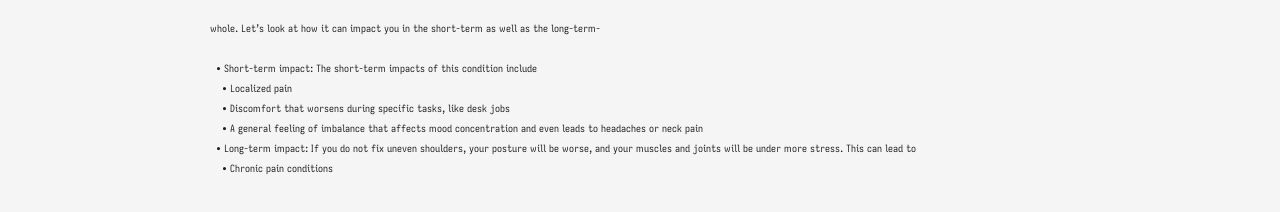whole. Let’s look at how it can impact you in the short-term as well as the long-term-

  • Short-term impact: The short-term impacts of this condition include
    • Localized pain
    • Discomfort that worsens during specific tasks, like desk jobs
    • A general feeling of imbalance that affects mood concentration and even leads to headaches or neck pain
  • Long-term impact: If you do not fix uneven shoulders, your posture will be worse, and your muscles and joints will be under more stress. This can lead to
    • Chronic pain conditions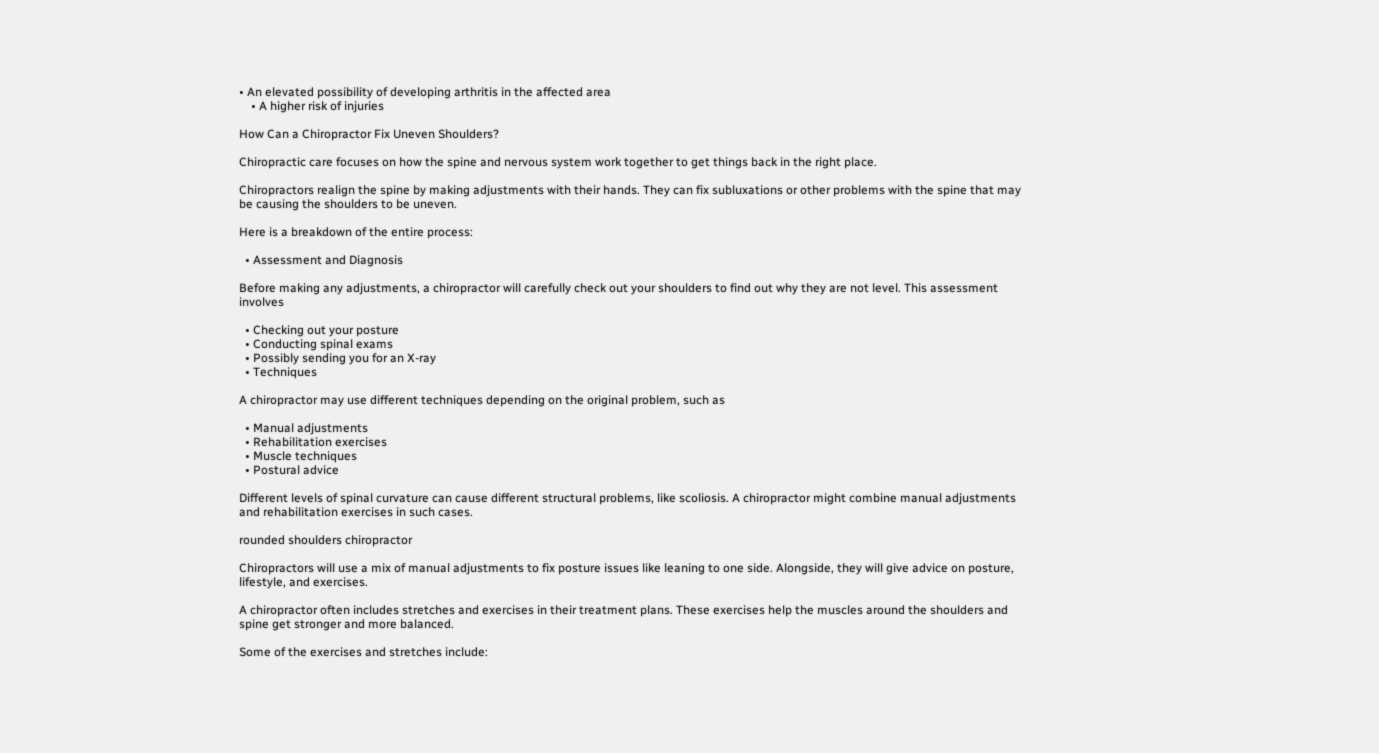• An elevated possibility of developing arthritis in the affected area
    • A higher risk of injuries

How Can a Chiropractor Fix Uneven Shoulders?

Chiropractic care focuses on how the spine and nervous system work together to get things back in the right place.

Chiropractors realign the spine by making adjustments with their hands. They can fix subluxations or other problems with the spine that may be causing the shoulders to be uneven.

Here is a breakdown of the entire process:

  • Assessment and Diagnosis

Before making any adjustments, a chiropractor will carefully check out your shoulders to find out why they are not level. This assessment involves

  • Checking out your posture
  • Conducting spinal exams
  • Possibly sending you for an X-ray
  • Techniques

A chiropractor may use different techniques depending on the original problem, such as

  • Manual adjustments
  • Rehabilitation exercises
  • Muscle techniques
  • Postural advice

Different levels of spinal curvature can cause different structural problems, like scoliosis. A chiropractor might combine manual adjustments and rehabilitation exercises in such cases.

rounded shoulders chiropractor

Chiropractors will use a mix of manual adjustments to fix posture issues like leaning to one side. Alongside, they will give advice on posture, lifestyle, and exercises.

A chiropractor often includes stretches and exercises in their treatment plans. These exercises help the muscles around the shoulders and spine get stronger and more balanced.

Some of the exercises and stretches include: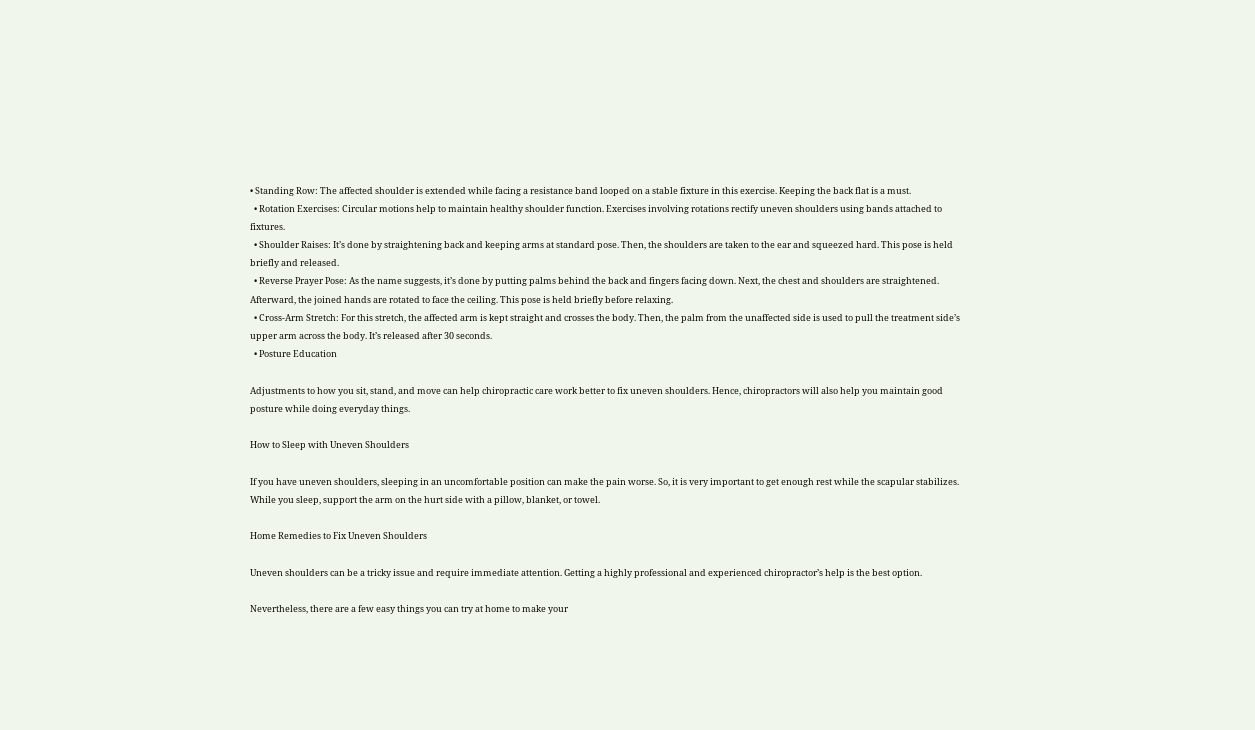• Standing Row: The affected shoulder is extended while facing a resistance band looped on a stable fixture in this exercise. Keeping the back flat is a must.
  • Rotation Exercises: Circular motions help to maintain healthy shoulder function. Exercises involving rotations rectify uneven shoulders using bands attached to fixtures.
  • Shoulder Raises: It’s done by straightening back and keeping arms at standard pose. Then, the shoulders are taken to the ear and squeezed hard. This pose is held briefly and released.
  • Reverse Prayer Pose: As the name suggests, it’s done by putting palms behind the back and fingers facing down. Next, the chest and shoulders are straightened. Afterward, the joined hands are rotated to face the ceiling. This pose is held briefly before relaxing.
  • Cross-Arm Stretch: For this stretch, the affected arm is kept straight and crosses the body. Then, the palm from the unaffected side is used to pull the treatment side’s upper arm across the body. It’s released after 30 seconds.
  • Posture Education

Adjustments to how you sit, stand, and move can help chiropractic care work better to fix uneven shoulders. Hence, chiropractors will also help you maintain good posture while doing everyday things.

How to Sleep with Uneven Shoulders

If you have uneven shoulders, sleeping in an uncomfortable position can make the pain worse. So, it is very important to get enough rest while the scapular stabilizes. While you sleep, support the arm on the hurt side with a pillow, blanket, or towel.

Home Remedies to Fix Uneven Shoulders

Uneven shoulders can be a tricky issue and require immediate attention. Getting a highly professional and experienced chiropractor’s help is the best option.

Nevertheless, there are a few easy things you can try at home to make your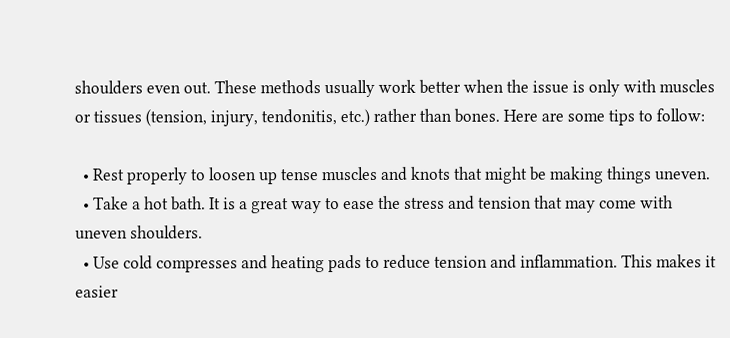shoulders even out. These methods usually work better when the issue is only with muscles or tissues (tension, injury, tendonitis, etc.) rather than bones. Here are some tips to follow:

  • Rest properly to loosen up tense muscles and knots that might be making things uneven.
  • Take a hot bath. It is a great way to ease the stress and tension that may come with uneven shoulders.
  • Use cold compresses and heating pads to reduce tension and inflammation. This makes it easier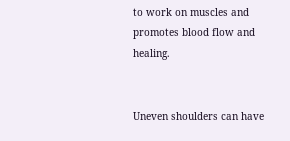to work on muscles and promotes blood flow and healing.


Uneven shoulders can have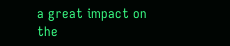a great impact on the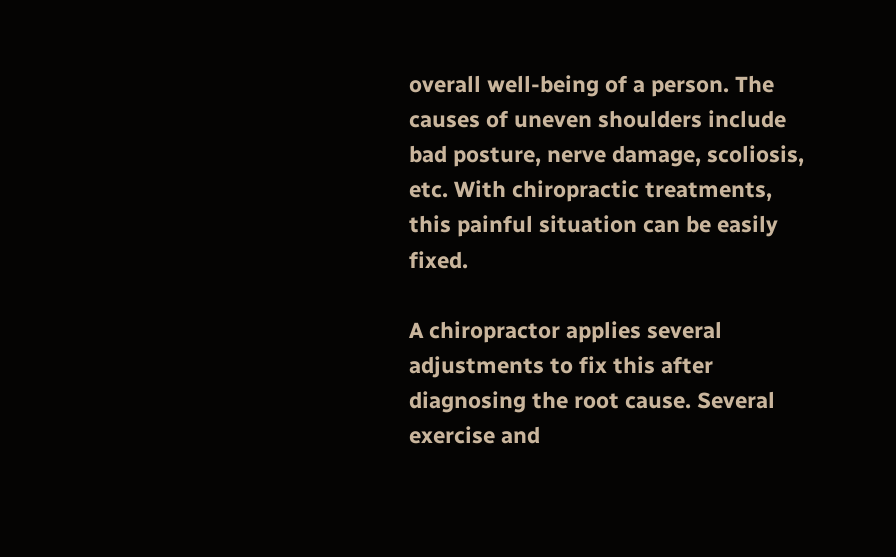overall well-being of a person. The causes of uneven shoulders include bad posture, nerve damage, scoliosis, etc. With chiropractic treatments, this painful situation can be easily fixed.

A chiropractor applies several adjustments to fix this after diagnosing the root cause. Several exercise and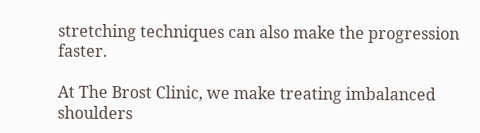stretching techniques can also make the progression faster.

At The Brost Clinic, we make treating imbalanced shoulders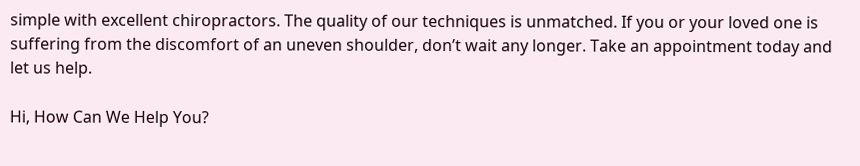simple with excellent chiropractors. The quality of our techniques is unmatched. If you or your loved one is suffering from the discomfort of an uneven shoulder, don’t wait any longer. Take an appointment today and let us help.

Hi, How Can We Help You?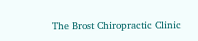The Brost Chiropractic Clinic